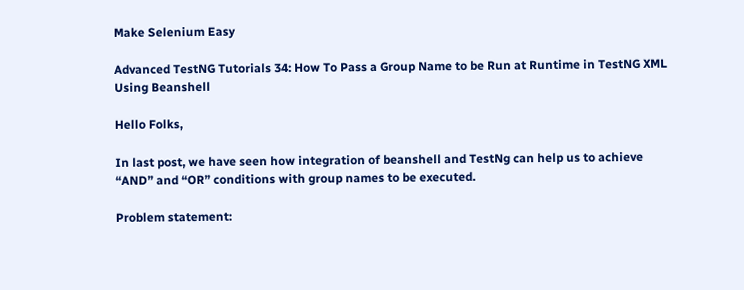Make Selenium Easy

Advanced TestNG Tutorials 34: How To Pass a Group Name to be Run at Runtime in TestNG XML Using Beanshell

Hello Folks,

In last post, we have seen how integration of beanshell and TestNg can help us to achieve “AND” and “OR” conditions with group names to be executed.

Problem statement: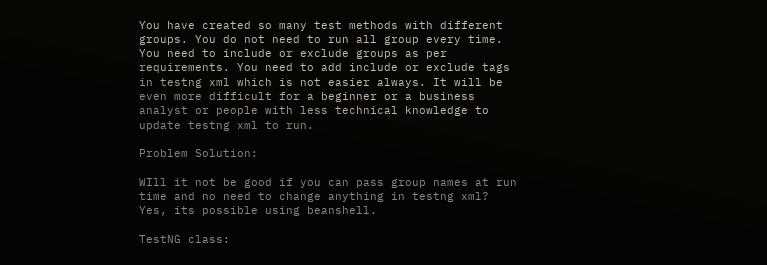You have created so many test methods with different groups. You do not need to run all group every time. You need to include or exclude groups as per requirements. You need to add include or exclude tags in testng xml which is not easier always. It will be even more difficult for a beginner or a business analyst or people with less technical knowledge to update testng xml to run.

Problem Solution:

WIll it not be good if you can pass group names at run time and no need to change anything in testng xml? Yes, its possible using beanshell.

TestNG class: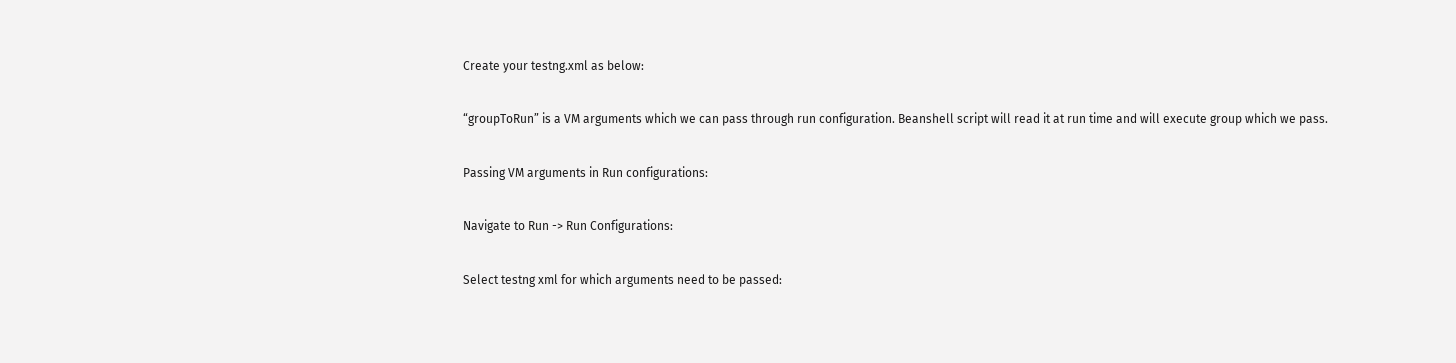Create your testng.xml as below:

“groupToRun” is a VM arguments which we can pass through run configuration. Beanshell script will read it at run time and will execute group which we pass.

Passing VM arguments in Run configurations:

Navigate to Run -> Run Configurations:

Select testng xml for which arguments need to be passed: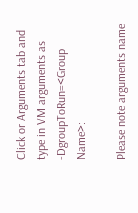Click or Arguments tab and type in VM arguments as -DgroupToRun=<Group Name>:

Please note arguments name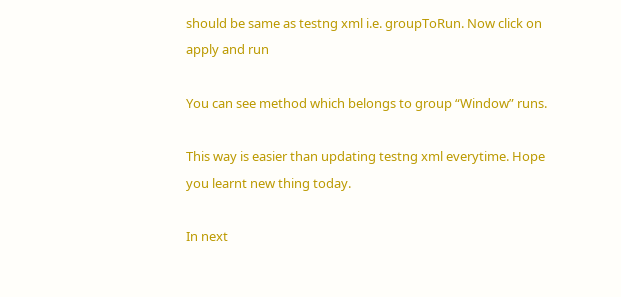should be same as testng xml i.e. groupToRun. Now click on apply and run

You can see method which belongs to group “Window” runs.

This way is easier than updating testng xml everytime. Hope you learnt new thing today.

In next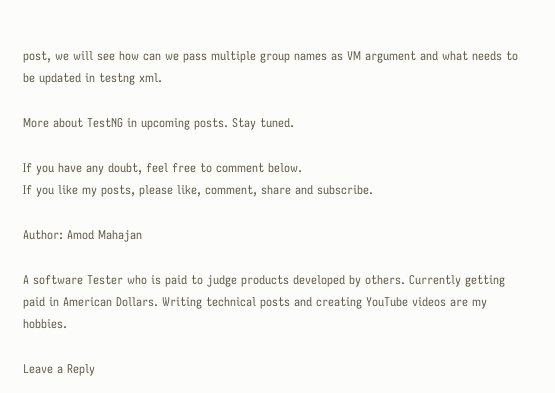post, we will see how can we pass multiple group names as VM argument and what needs to be updated in testng xml.

More about TestNG in upcoming posts. Stay tuned.

If you have any doubt, feel free to comment below.
If you like my posts, please like, comment, share and subscribe.

Author: Amod Mahajan

A software Tester who is paid to judge products developed by others. Currently getting paid in American Dollars. Writing technical posts and creating YouTube videos are my hobbies.

Leave a Reply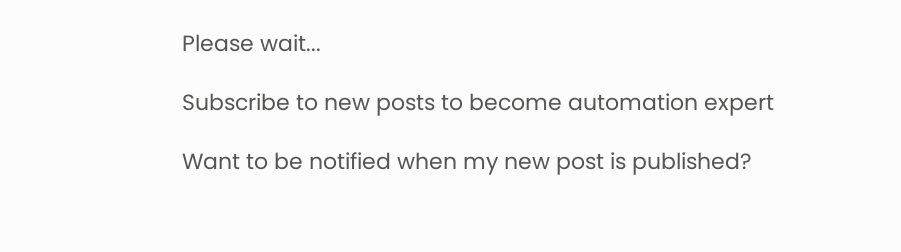Please wait...

Subscribe to new posts to become automation expert

Want to be notified when my new post is published?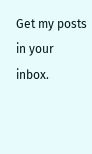Get my posts in your inbox.